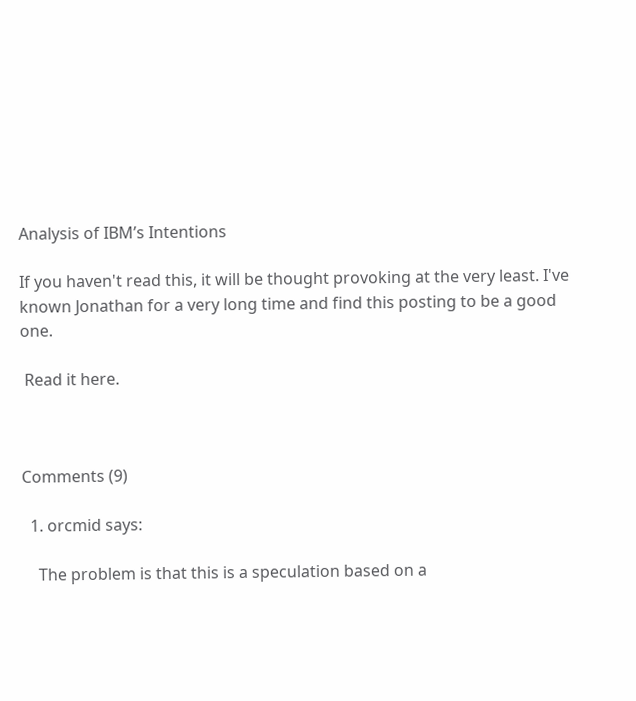Analysis of IBM’s Intentions

If you haven't read this, it will be thought provoking at the very least. I've known Jonathan for a very long time and find this posting to be a good one.

 Read it here.



Comments (9)

  1. orcmid says:

    The problem is that this is a speculation based on a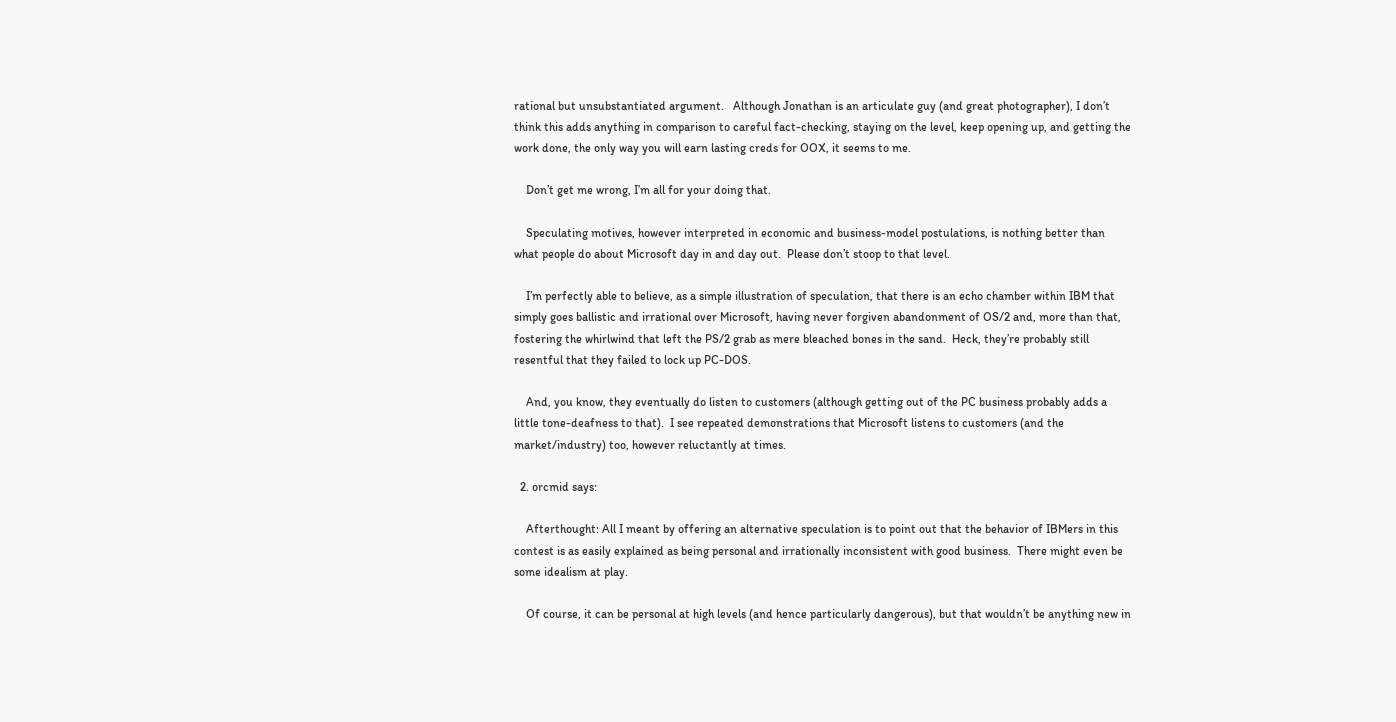rational but unsubstantiated argument.   Although Jonathan is an articulate guy (and great photographer), I don’t think this adds anything in comparison to careful fact-checking, staying on the level, keep opening up, and getting the work done, the only way you will earn lasting creds for OOX, it seems to me.

    Don’t get me wrong, I’m all for your doing that.

    Speculating motives, however interpreted in economic and business-model postulations, is nothing better than what people do about Microsoft day in and day out.  Please don’t stoop to that level.

    I’m perfectly able to believe, as a simple illustration of speculation, that there is an echo chamber within IBM that simply goes ballistic and irrational over Microsoft, having never forgiven abandonment of OS/2 and, more than that, fostering the whirlwind that left the PS/2 grab as mere bleached bones in the sand.  Heck, they’re probably still resentful that they failed to lock up PC-DOS.

    And, you know, they eventually do listen to customers (although getting out of the PC business probably adds a little tone-deafness to that).  I see repeated demonstrations that Microsoft listens to customers (and the market/industry) too, however reluctantly at times.

  2. orcmid says:

    Afterthought: All I meant by offering an alternative speculation is to point out that the behavior of IBMers in this contest is as easily explained as being personal and irrationally inconsistent with good business.  There might even be some idealism at play.

    Of course, it can be personal at high levels (and hence particularly dangerous), but that wouldn’t be anything new in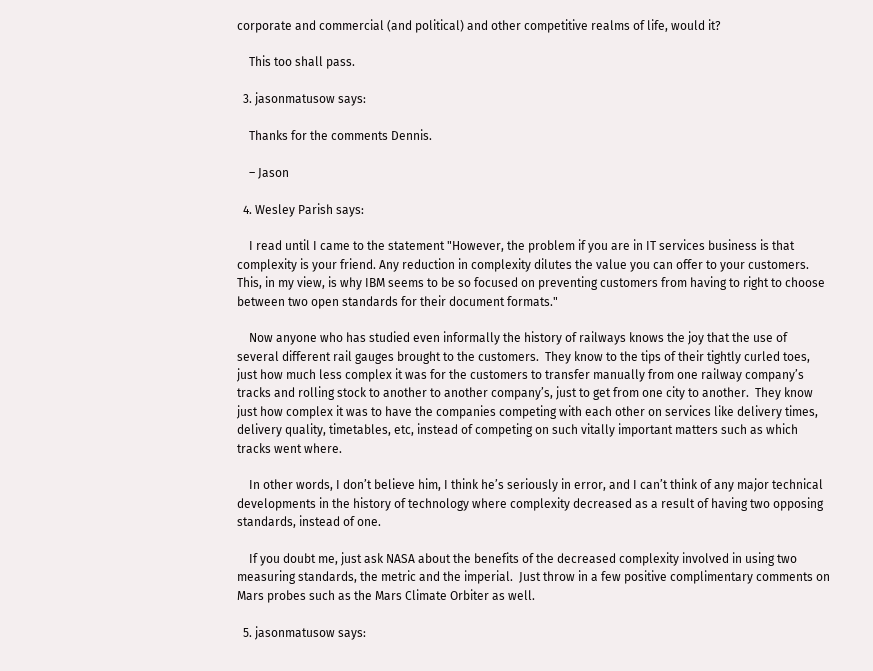corporate and commercial (and political) and other competitive realms of life, would it?

    This too shall pass.

  3. jasonmatusow says:

    Thanks for the comments Dennis.

    – Jason

  4. Wesley Parish says:

    I read until I came to the statement "However, the problem if you are in IT services business is that complexity is your friend. Any reduction in complexity dilutes the value you can offer to your customers. This, in my view, is why IBM seems to be so focused on preventing customers from having to right to choose between two open standards for their document formats."

    Now anyone who has studied even informally the history of railways knows the joy that the use of several different rail gauges brought to the customers.  They know to the tips of their tightly curled toes, just how much less complex it was for the customers to transfer manually from one railway company’s tracks and rolling stock to another to another company’s, just to get from one city to another.  They know just how complex it was to have the companies competing with each other on services like delivery times, delivery quality, timetables, etc, instead of competing on such vitally important matters such as which tracks went where.

    In other words, I don’t believe him, I think he’s seriously in error, and I can’t think of any major technical developments in the history of technology where complexity decreased as a result of having two opposing standards, instead of one.

    If you doubt me, just ask NASA about the benefits of the decreased complexity involved in using two measuring standards, the metric and the imperial.  Just throw in a few positive complimentary comments on Mars probes such as the Mars Climate Orbiter as well.

  5. jasonmatusow says: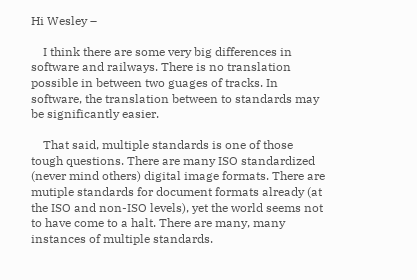Hi Wesley –

    I think there are some very big differences in software and railways. There is no translation possible in between two guages of tracks. In software, the translation between to standards may be significantly easier.

    That said, multiple standards is one of those tough questions. There are many ISO standardized (never mind others) digital image formats. There are mutiple standards for document formats already (at the ISO and non-ISO levels), yet the world seems not to have come to a halt. There are many, many instances of multiple standards.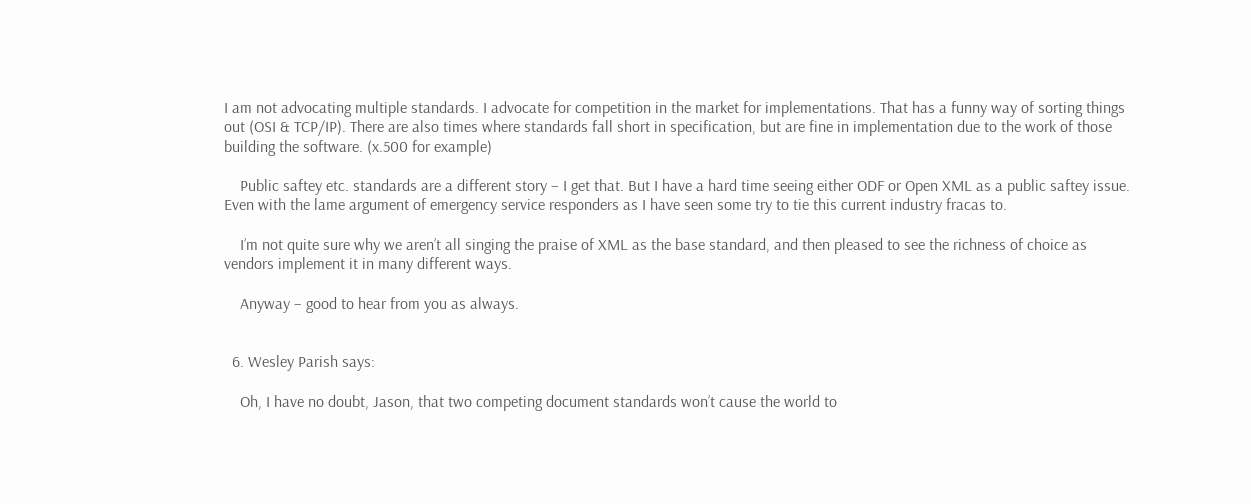I am not advocating multiple standards. I advocate for competition in the market for implementations. That has a funny way of sorting things out (OSI & TCP/IP). There are also times where standards fall short in specification, but are fine in implementation due to the work of those building the software. (x.500 for example)

    Public saftey etc. standards are a different story – I get that. But I have a hard time seeing either ODF or Open XML as a public saftey issue. Even with the lame argument of emergency service responders as I have seen some try to tie this current industry fracas to.

    I’m not quite sure why we aren’t all singing the praise of XML as the base standard, and then pleased to see the richness of choice as vendors implement it in many different ways.

    Anyway – good to hear from you as always.


  6. Wesley Parish says:

    Oh, I have no doubt, Jason, that two competing document standards won’t cause the world to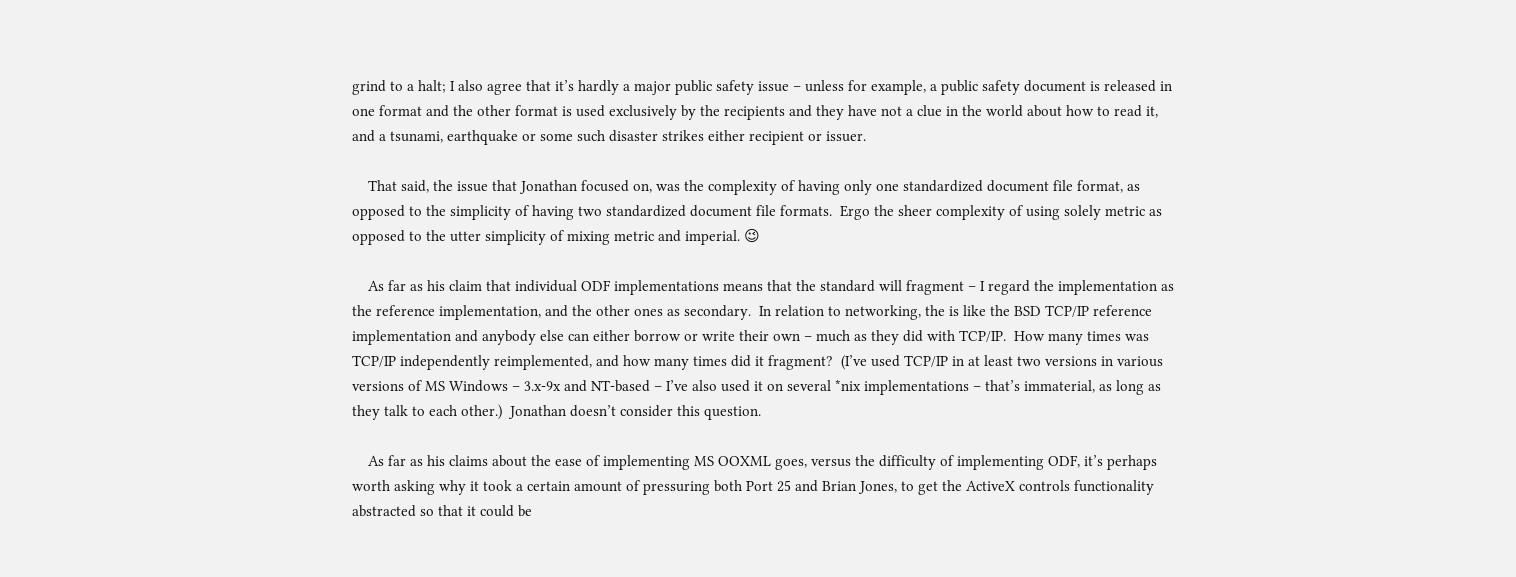grind to a halt; I also agree that it’s hardly a major public safety issue – unless for example, a public safety document is released in one format and the other format is used exclusively by the recipients and they have not a clue in the world about how to read it, and a tsunami, earthquake or some such disaster strikes either recipient or issuer.

    That said, the issue that Jonathan focused on, was the complexity of having only one standardized document file format, as opposed to the simplicity of having two standardized document file formats.  Ergo the sheer complexity of using solely metric as opposed to the utter simplicity of mixing metric and imperial. 😉

    As far as his claim that individual ODF implementations means that the standard will fragment – I regard the implementation as the reference implementation, and the other ones as secondary.  In relation to networking, the is like the BSD TCP/IP reference implementation and anybody else can either borrow or write their own – much as they did with TCP/IP.  How many times was TCP/IP independently reimplemented, and how many times did it fragment?  (I’ve used TCP/IP in at least two versions in various versions of MS Windows – 3.x-9x and NT-based – I’ve also used it on several *nix implementations – that’s immaterial, as long as they talk to each other.)  Jonathan doesn’t consider this question.

    As far as his claims about the ease of implementing MS OOXML goes, versus the difficulty of implementing ODF, it’s perhaps worth asking why it took a certain amount of pressuring both Port 25 and Brian Jones, to get the ActiveX controls functionality abstracted so that it could be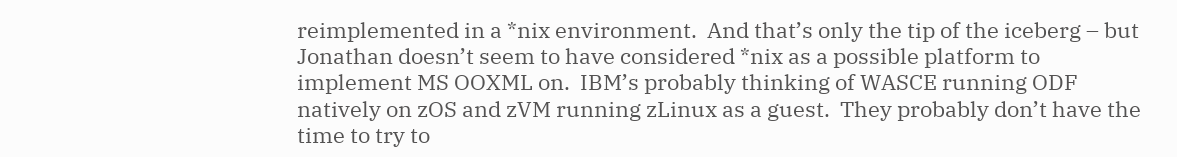reimplemented in a *nix environment.  And that’s only the tip of the iceberg – but Jonathan doesn’t seem to have considered *nix as a possible platform to implement MS OOXML on.  IBM’s probably thinking of WASCE running ODF natively on zOS and zVM running zLinux as a guest.  They probably don’t have the time to try to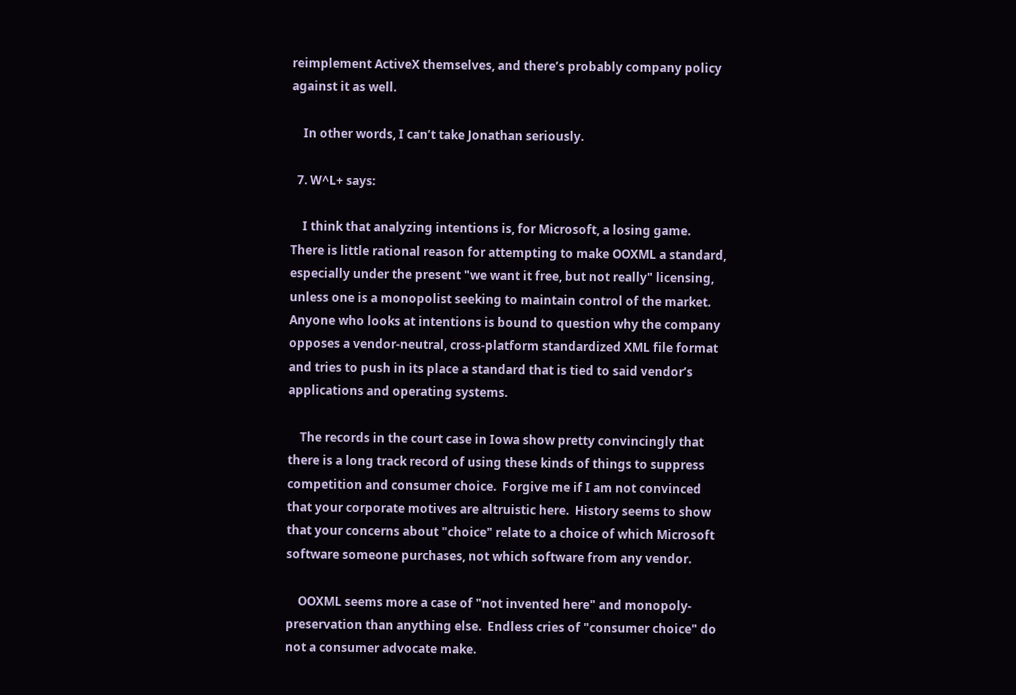reimplement ActiveX themselves, and there’s probably company policy against it as well.

    In other words, I can’t take Jonathan seriously.

  7. W^L+ says:

    I think that analyzing intentions is, for Microsoft, a losing game.  There is little rational reason for attempting to make OOXML a standard, especially under the present "we want it free, but not really" licensing, unless one is a monopolist seeking to maintain control of the market.  Anyone who looks at intentions is bound to question why the company opposes a vendor-neutral, cross-platform standardized XML file format and tries to push in its place a standard that is tied to said vendor’s applications and operating systems.

    The records in the court case in Iowa show pretty convincingly that there is a long track record of using these kinds of things to suppress  competition and consumer choice.  Forgive me if I am not convinced that your corporate motives are altruistic here.  History seems to show that your concerns about "choice" relate to a choice of which Microsoft software someone purchases, not which software from any vendor.

    OOXML seems more a case of "not invented here" and monopoly-preservation than anything else.  Endless cries of "consumer choice" do not a consumer advocate make.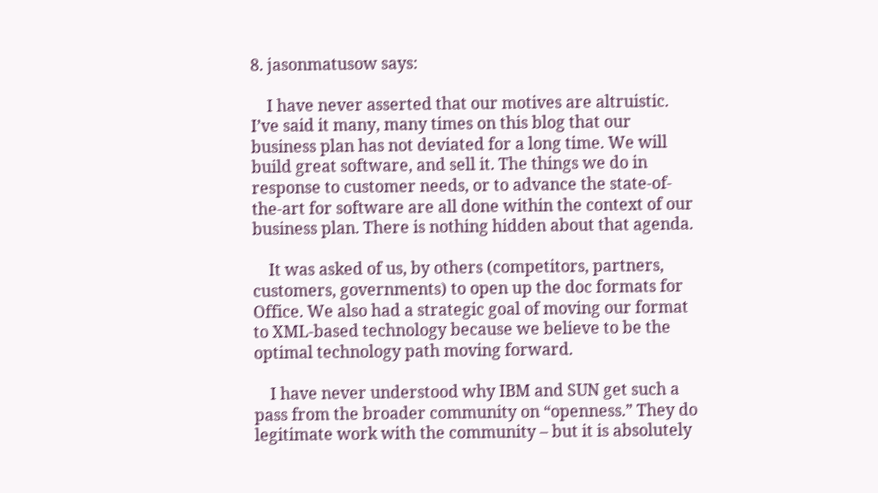8. jasonmatusow says:

    I have never asserted that our motives are altruistic. I’ve said it many, many times on this blog that our business plan has not deviated for a long time. We will build great software, and sell it. The things we do in response to customer needs, or to advance the state-of-the-art for software are all done within the context of our business plan. There is nothing hidden about that agenda.

    It was asked of us, by others (competitors, partners, customers, governments) to open up the doc formats for Office. We also had a strategic goal of moving our format to XML-based technology because we believe to be the optimal technology path moving forward.

    I have never understood why IBM and SUN get such a pass from the broader community on “openness.” They do legitimate work with the community – but it is absolutely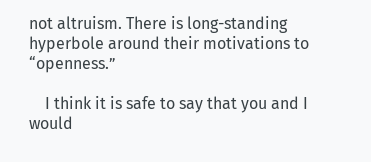not altruism. There is long-standing hyperbole around their motivations to “openness.”

    I think it is safe to say that you and I would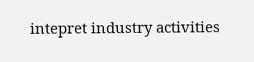intepret industry activities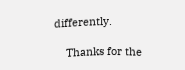differently.

    Thanks for the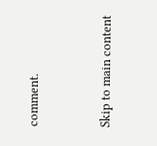comment.


Skip to main content